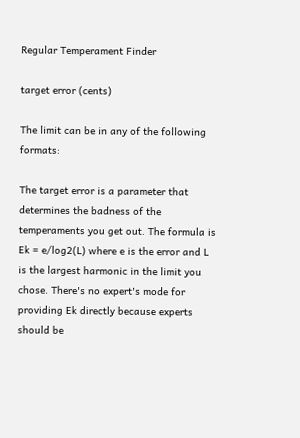Regular Temperament Finder

target error (cents)

The limit can be in any of the following formats:

The target error is a parameter that determines the badness of the temperaments you get out. The formula is Ek = e/log2(L) where e is the error and L is the largest harmonic in the limit you chose. There's no expert's mode for providing Ek directly because experts should be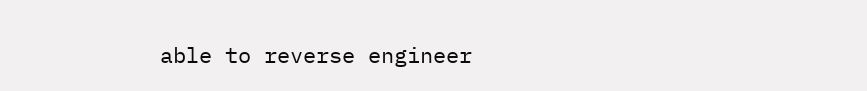able to reverse engineer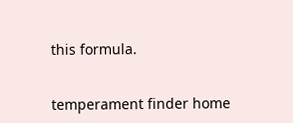this formula.


temperament finder home